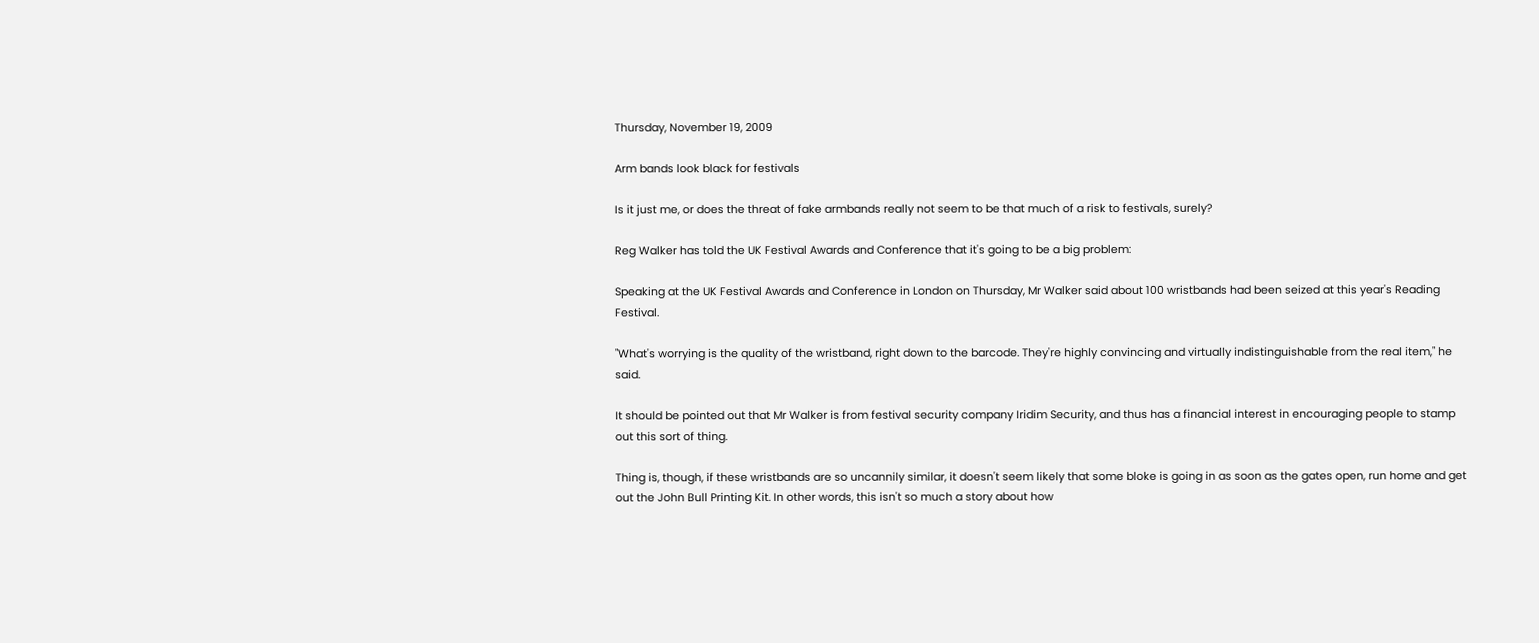Thursday, November 19, 2009

Arm bands look black for festivals

Is it just me, or does the threat of fake armbands really not seem to be that much of a risk to festivals, surely?

Reg Walker has told the UK Festival Awards and Conference that it's going to be a big problem:

Speaking at the UK Festival Awards and Conference in London on Thursday, Mr Walker said about 100 wristbands had been seized at this year's Reading Festival.

"What's worrying is the quality of the wristband, right down to the barcode. They're highly convincing and virtually indistinguishable from the real item," he said.

It should be pointed out that Mr Walker is from festival security company Iridim Security, and thus has a financial interest in encouraging people to stamp out this sort of thing.

Thing is, though, if these wristbands are so uncannily similar, it doesn't seem likely that some bloke is going in as soon as the gates open, run home and get out the John Bull Printing Kit. In other words, this isn't so much a story about how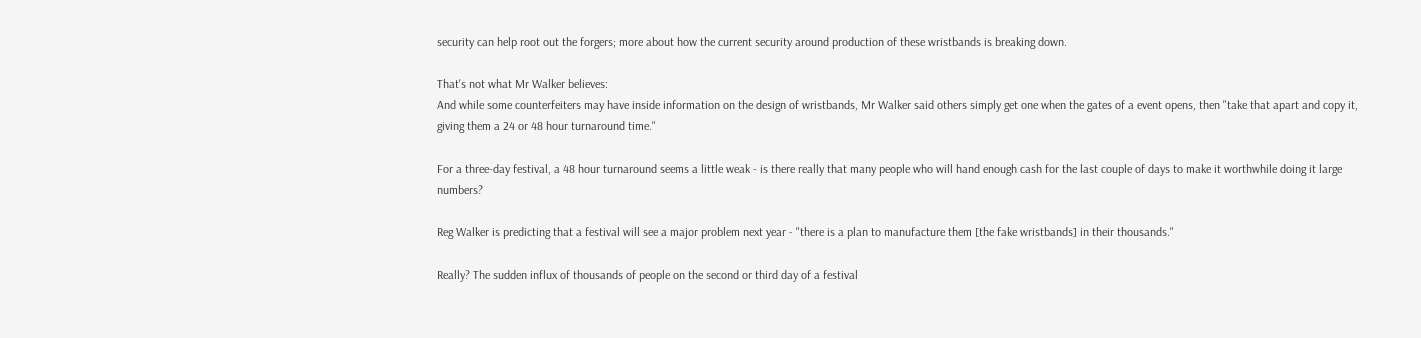security can help root out the forgers; more about how the current security around production of these wristbands is breaking down.

That's not what Mr Walker believes:
And while some counterfeiters may have inside information on the design of wristbands, Mr Walker said others simply get one when the gates of a event opens, then "take that apart and copy it, giving them a 24 or 48 hour turnaround time."

For a three-day festival, a 48 hour turnaround seems a little weak - is there really that many people who will hand enough cash for the last couple of days to make it worthwhile doing it large numbers?

Reg Walker is predicting that a festival will see a major problem next year - "there is a plan to manufacture them [the fake wristbands] in their thousands."

Really? The sudden influx of thousands of people on the second or third day of a festival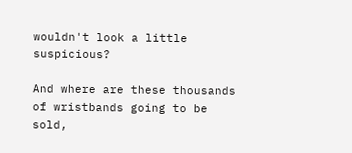wouldn't look a little suspicious?

And where are these thousands of wristbands going to be sold,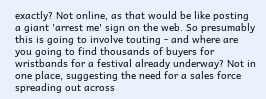exactly? Not online, as that would be like posting a giant 'arrest me' sign on the web. So presumably this is going to involve touting - and where are you going to find thousands of buyers for wristbands for a festival already underway? Not in one place, suggesting the need for a sales force spreading out across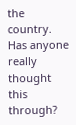the country. Has anyone really thought this through?